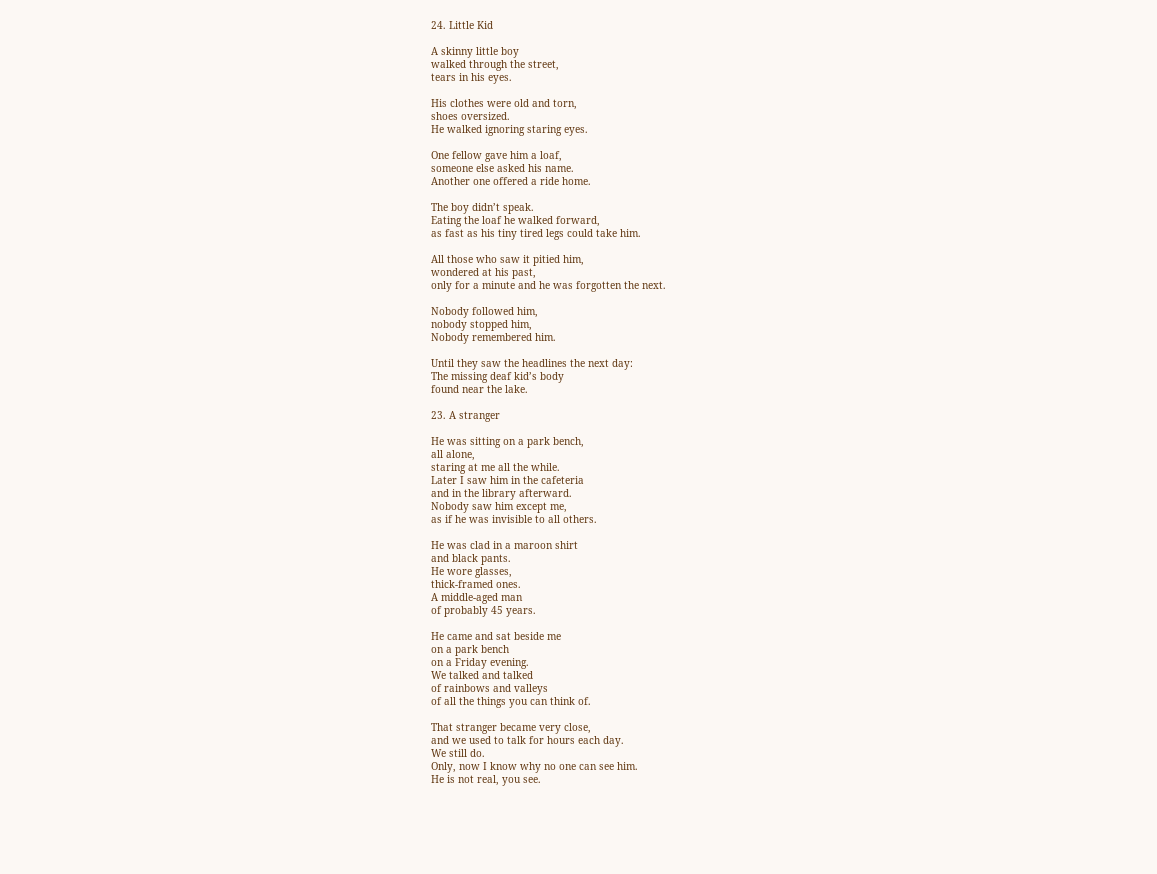24. Little Kid

A skinny little boy
walked through the street,
tears in his eyes.

His clothes were old and torn,
shoes oversized.
He walked ignoring staring eyes.

One fellow gave him a loaf,
someone else asked his name.
Another one offered a ride home.

The boy didn’t speak.
Eating the loaf he walked forward,
as fast as his tiny tired legs could take him.

All those who saw it pitied him,
wondered at his past,
only for a minute and he was forgotten the next.

Nobody followed him,
nobody stopped him,
Nobody remembered him.

Until they saw the headlines the next day:
The missing deaf kid’s body
found near the lake.

23. A stranger

He was sitting on a park bench,
all alone,
staring at me all the while.
Later I saw him in the cafeteria
and in the library afterward.
Nobody saw him except me,
as if he was invisible to all others.

He was clad in a maroon shirt
and black pants.
He wore glasses,
thick-framed ones.
A middle-aged man
of probably 45 years.

He came and sat beside me
on a park bench
on a Friday evening.
We talked and talked
of rainbows and valleys
of all the things you can think of.

That stranger became very close,
and we used to talk for hours each day.
We still do.
Only, now I know why no one can see him.
He is not real, you see.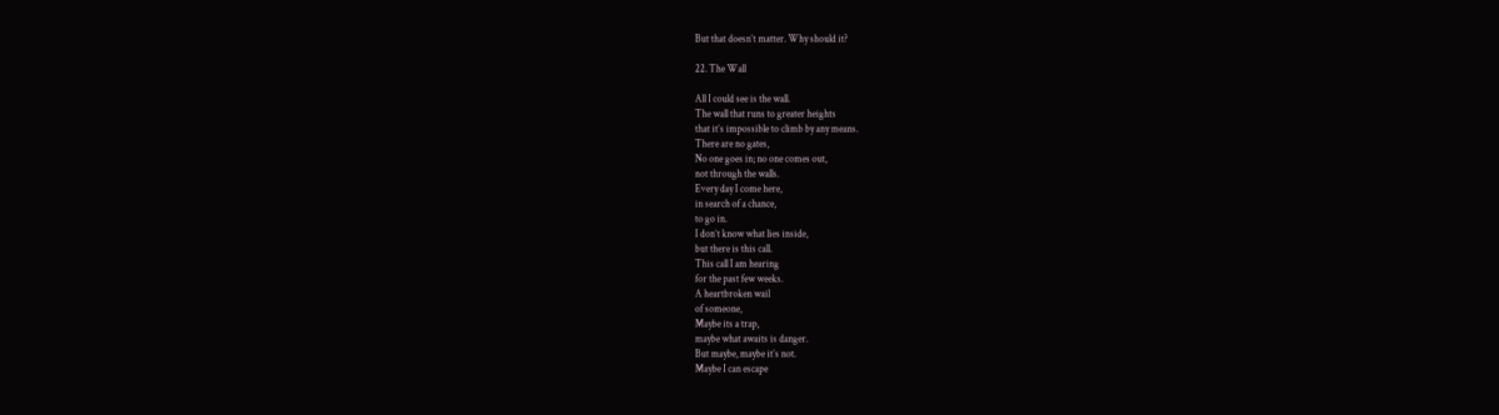But that doesn’t matter. Why should it?

22. The Wall

All I could see is the wall.
The wall that runs to greater heights
that it’s impossible to climb by any means.
There are no gates,
No one goes in; no one comes out,
not through the walls.
Every day I come here,
in search of a chance,
to go in.
I don’t know what lies inside,
but there is this call.
This call I am hearing
for the past few weeks.
A heartbroken wail
of someone,
Maybe its a trap,
maybe what awaits is danger.
But maybe, maybe it’s not.
Maybe I can escape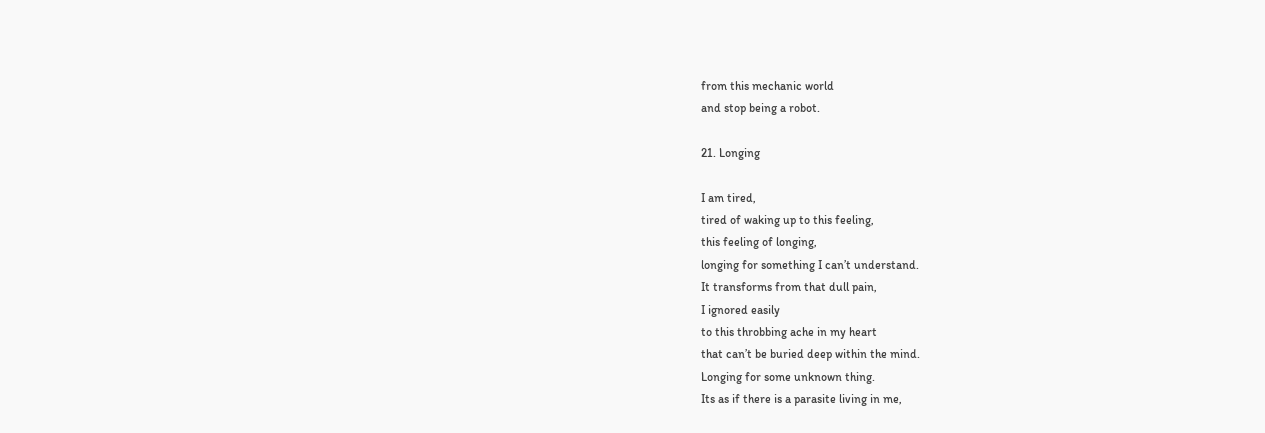from this mechanic world
and stop being a robot.

21. Longing

I am tired,
tired of waking up to this feeling,
this feeling of longing,
longing for something I can’t understand.
It transforms from that dull pain,
I ignored easily
to this throbbing ache in my heart
that can’t be buried deep within the mind.
Longing for some unknown thing.
Its as if there is a parasite living in me,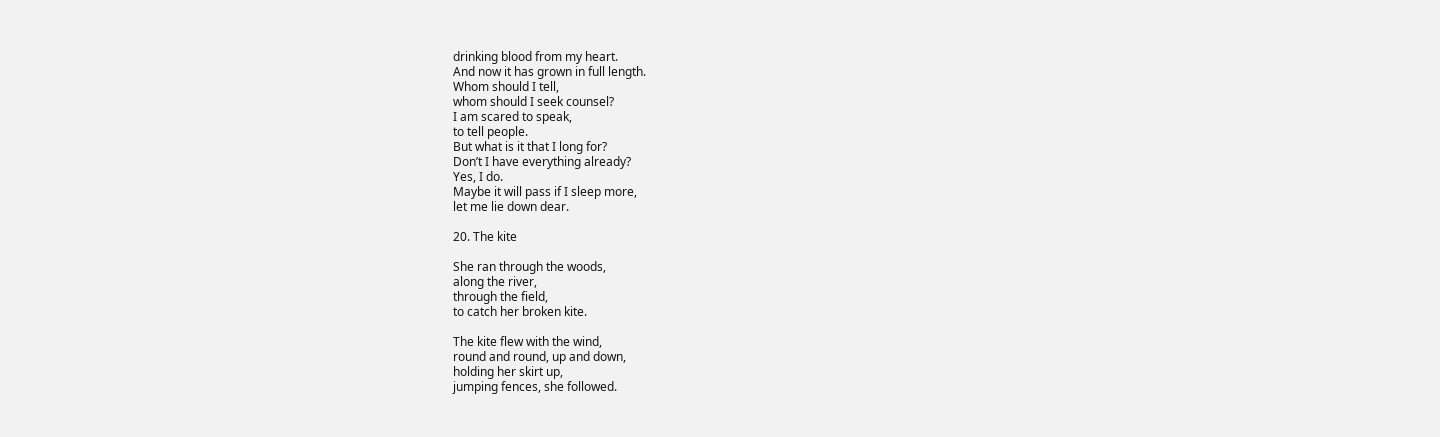drinking blood from my heart.
And now it has grown in full length.
Whom should I tell,
whom should I seek counsel?
I am scared to speak,
to tell people.
But what is it that I long for?
Don’t I have everything already?
Yes, I do.
Maybe it will pass if I sleep more,
let me lie down dear.

20. The kite

She ran through the woods,
along the river,
through the field,
to catch her broken kite.

The kite flew with the wind,
round and round, up and down,
holding her skirt up,
jumping fences, she followed.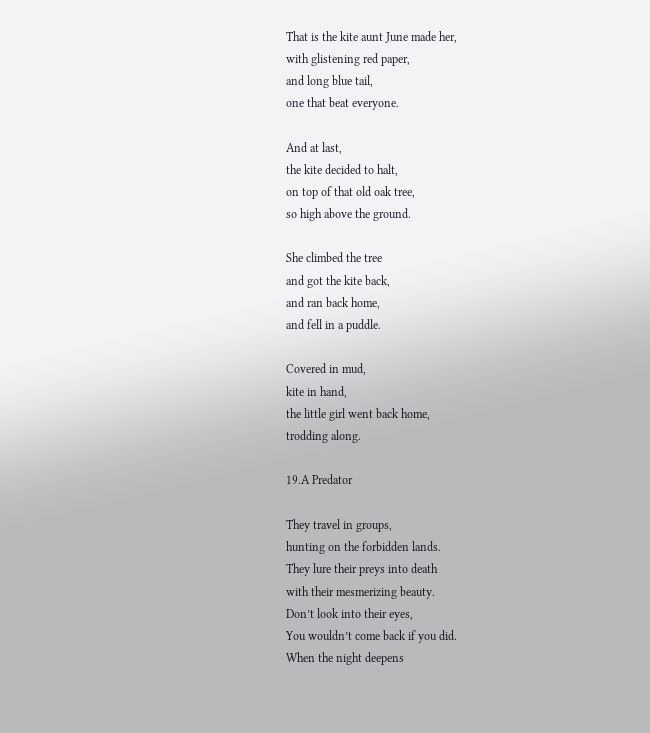That is the kite aunt June made her,
with glistening red paper,
and long blue tail,
one that beat everyone.

And at last,
the kite decided to halt,
on top of that old oak tree,
so high above the ground.

She climbed the tree
and got the kite back,
and ran back home,
and fell in a puddle.

Covered in mud,
kite in hand,
the little girl went back home,
trodding along.

19.A Predator

They travel in groups,
hunting on the forbidden lands.
They lure their preys into death
with their mesmerizing beauty.
Don’t look into their eyes,
You wouldn’t come back if you did.
When the night deepens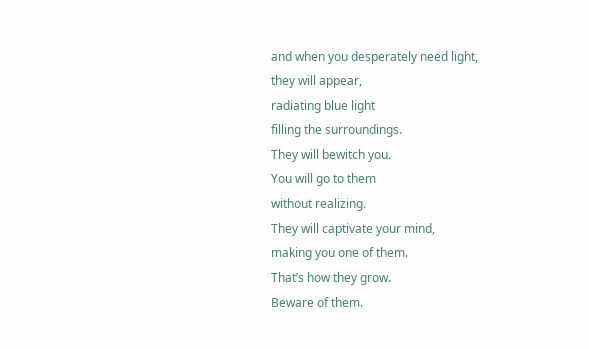and when you desperately need light,
they will appear,
radiating blue light
filling the surroundings.
They will bewitch you.
You will go to them
without realizing.
They will captivate your mind,
making you one of them.
That’s how they grow.
Beware of them.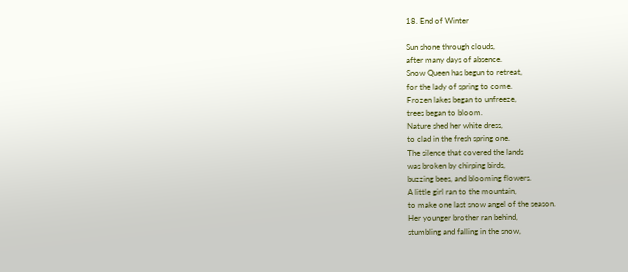18. End of Winter

Sun shone through clouds,
after many days of absence.
Snow Queen has begun to retreat,
for the lady of spring to come.
Frozen lakes began to unfreeze,
trees began to bloom.
Nature shed her white dress,
to clad in the fresh spring one.
The silence that covered the lands
was broken by chirping birds,
buzzing bees, and blooming flowers.
A little girl ran to the mountain,
to make one last snow angel of the season.
Her younger brother ran behind,
stumbling and falling in the snow,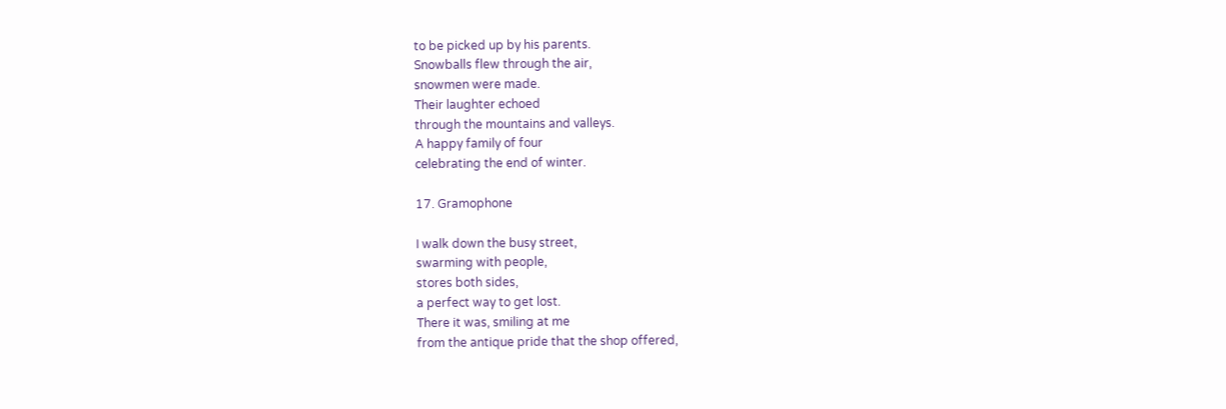to be picked up by his parents.
Snowballs flew through the air,
snowmen were made.
Their laughter echoed
through the mountains and valleys.
A happy family of four
celebrating the end of winter.

17. Gramophone

I walk down the busy street,
swarming with people,
stores both sides,
a perfect way to get lost.
There it was, smiling at me
from the antique pride that the shop offered,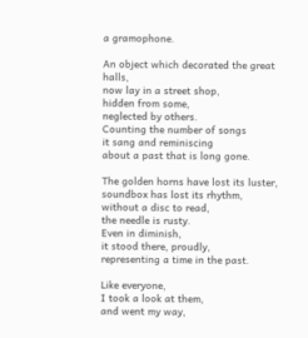a gramophone.

An object which decorated the great halls,
now lay in a street shop,
hidden from some,
neglected by others.
Counting the number of songs
it sang and reminiscing
about a past that is long gone.

The golden horns have lost its luster,
soundbox has lost its rhythm,
without a disc to read,
the needle is rusty.
Even in diminish,
it stood there, proudly,
representing a time in the past.

Like everyone,
I took a look at them,
and went my way,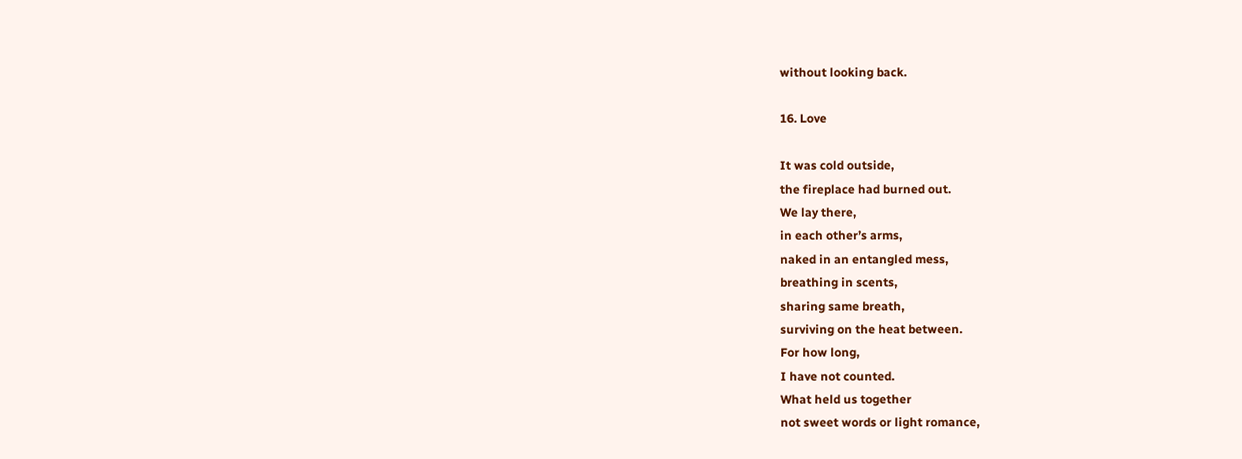without looking back.

16. Love

It was cold outside,
the fireplace had burned out.
We lay there,
in each other’s arms,
naked in an entangled mess,
breathing in scents,
sharing same breath,
surviving on the heat between.
For how long,
I have not counted.
What held us together
not sweet words or light romance,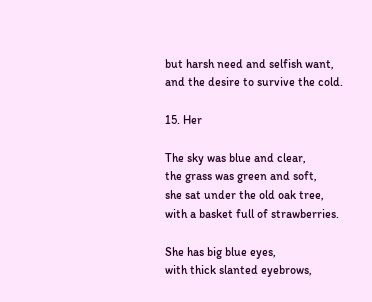but harsh need and selfish want,
and the desire to survive the cold.

15. Her

The sky was blue and clear,
the grass was green and soft,
she sat under the old oak tree,
with a basket full of strawberries.

She has big blue eyes,
with thick slanted eyebrows,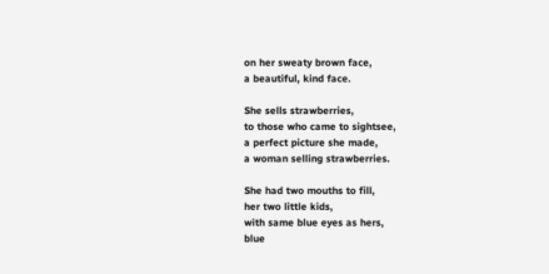on her sweaty brown face,
a beautiful, kind face.

She sells strawberries,
to those who came to sightsee,
a perfect picture she made,
a woman selling strawberries.

She had two mouths to fill,
her two little kids,
with same blue eyes as hers,
blue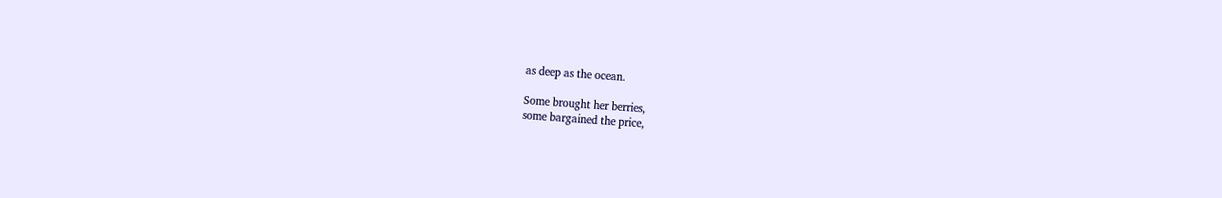as deep as the ocean.

Some brought her berries,
some bargained the price,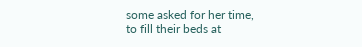some asked for her time,
to fill their beds at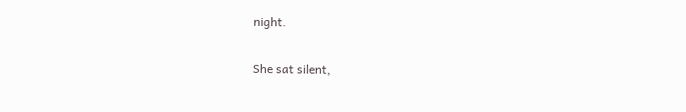night.

She sat silent,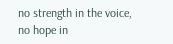no strength in the voice,
no hope in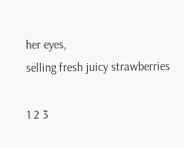her eyes,
selling fresh juicy strawberries

1 2 3